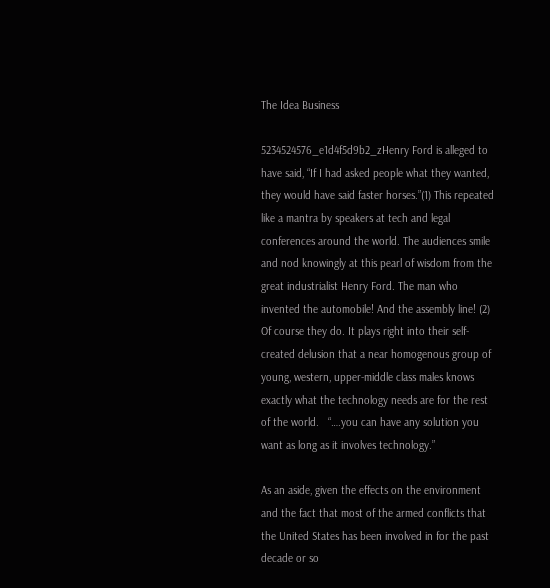The Idea Business

5234524576_e1d4f5d9b2_zHenry Ford is alleged to have said, “If I had asked people what they wanted, they would have said faster horses.”(1) This repeated like a mantra by speakers at tech and legal conferences around the world. The audiences smile and nod knowingly at this pearl of wisdom from the great industrialist Henry Ford. The man who invented the automobile! And the assembly line! (2)  Of course they do. It plays right into their self-created delusion that a near homogenous group of young, western, upper-middle class males knows exactly what the technology needs are for the rest of the world.   “….you can have any solution you want as long as it involves technology.”

As an aside, given the effects on the environment and the fact that most of the armed conflicts that the United States has been involved in for the past decade or so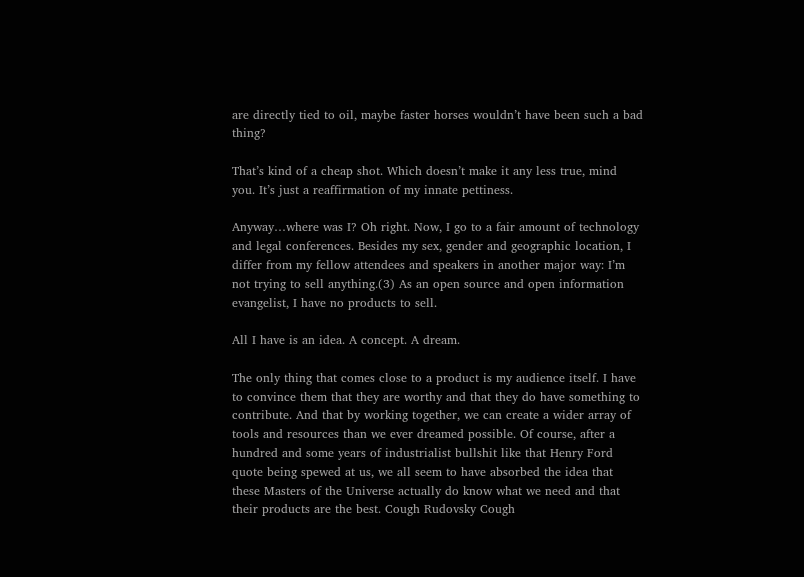are directly tied to oil, maybe faster horses wouldn’t have been such a bad thing?

That’s kind of a cheap shot. Which doesn’t make it any less true, mind you. It’s just a reaffirmation of my innate pettiness.

Anyway…where was I? Oh right. Now, I go to a fair amount of technology and legal conferences. Besides my sex, gender and geographic location, I differ from my fellow attendees and speakers in another major way: I’m not trying to sell anything.(3) As an open source and open information evangelist, I have no products to sell.

All I have is an idea. A concept. A dream.

The only thing that comes close to a product is my audience itself. I have to convince them that they are worthy and that they do have something to contribute. And that by working together, we can create a wider array of tools and resources than we ever dreamed possible. Of course, after a hundred and some years of industrialist bullshit like that Henry Ford quote being spewed at us, we all seem to have absorbed the idea that these Masters of the Universe actually do know what we need and that their products are the best. Cough Rudovsky Cough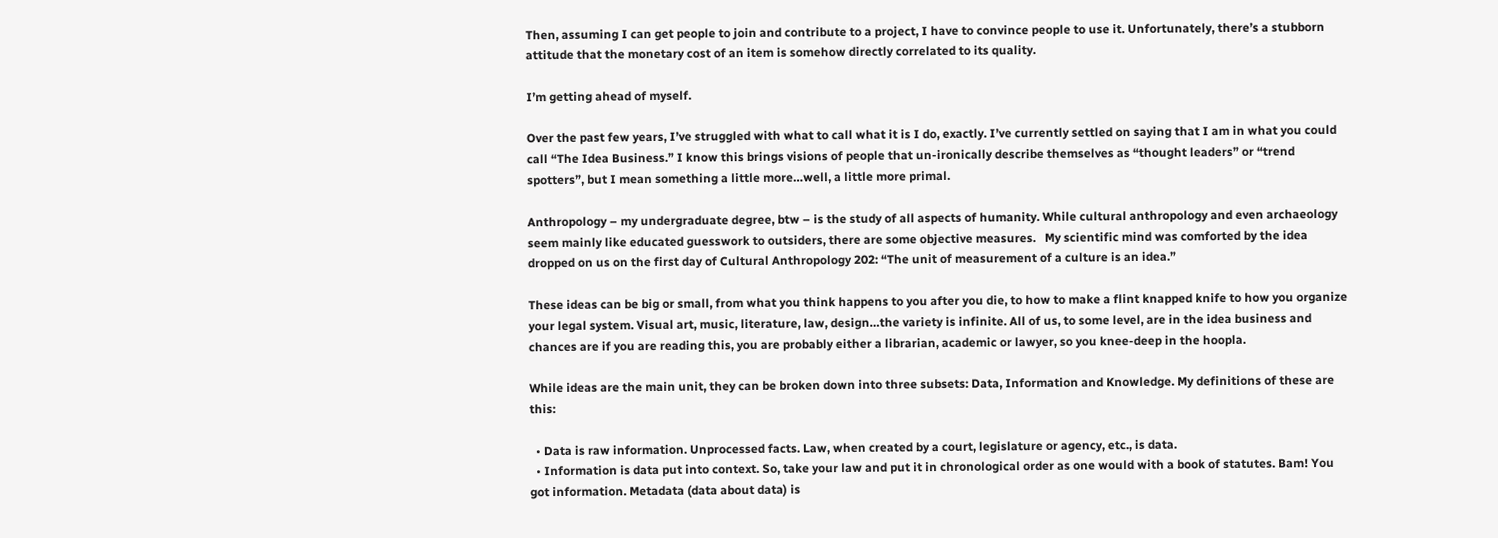Then, assuming I can get people to join and contribute to a project, I have to convince people to use it. Unfortunately, there’s a stubborn attitude that the monetary cost of an item is somehow directly correlated to its quality.

I’m getting ahead of myself.

Over the past few years, I’ve struggled with what to call what it is I do, exactly. I’ve currently settled on saying that I am in what you could call “The Idea Business.” I know this brings visions of people that un-ironically describe themselves as “thought leaders” or “trend spotters”, but I mean something a little more…well, a little more primal.

Anthropology – my undergraduate degree, btw – is the study of all aspects of humanity. While cultural anthropology and even archaeology seem mainly like educated guesswork to outsiders, there are some objective measures.   My scientific mind was comforted by the idea dropped on us on the first day of Cultural Anthropology 202: “The unit of measurement of a culture is an idea.”

These ideas can be big or small, from what you think happens to you after you die, to how to make a flint knapped knife to how you organize your legal system. Visual art, music, literature, law, design…the variety is infinite. All of us, to some level, are in the idea business and chances are if you are reading this, you are probably either a librarian, academic or lawyer, so you knee-deep in the hoopla.

While ideas are the main unit, they can be broken down into three subsets: Data, Information and Knowledge. My definitions of these are this:

  • Data is raw information. Unprocessed facts. Law, when created by a court, legislature or agency, etc., is data.
  • Information is data put into context. So, take your law and put it in chronological order as one would with a book of statutes. Bam! You got information. Metadata (data about data) is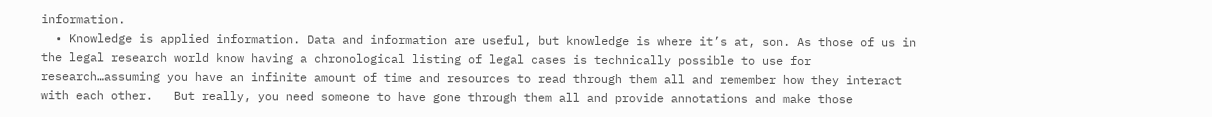information.
  • Knowledge is applied information. Data and information are useful, but knowledge is where it’s at, son. As those of us in the legal research world know having a chronological listing of legal cases is technically possible to use for research…assuming you have an infinite amount of time and resources to read through them all and remember how they interact with each other.   But really, you need someone to have gone through them all and provide annotations and make those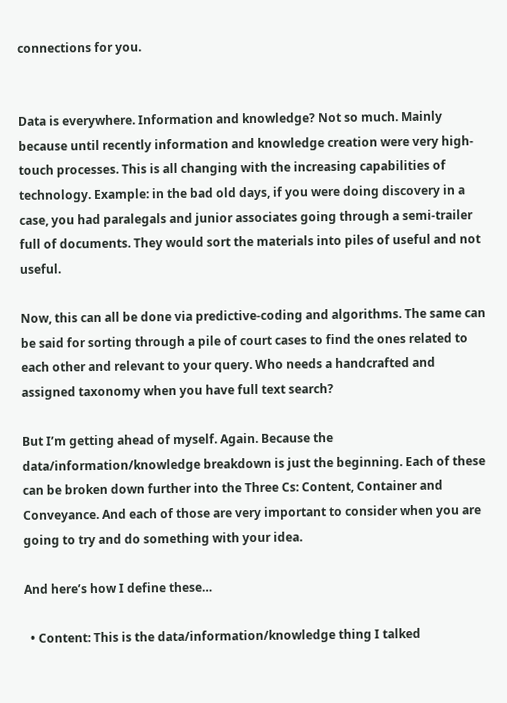connections for you.


Data is everywhere. Information and knowledge? Not so much. Mainly because until recently information and knowledge creation were very high-touch processes. This is all changing with the increasing capabilities of technology. Example: in the bad old days, if you were doing discovery in a case, you had paralegals and junior associates going through a semi-trailer full of documents. They would sort the materials into piles of useful and not useful.

Now, this can all be done via predictive-coding and algorithms. The same can be said for sorting through a pile of court cases to find the ones related to each other and relevant to your query. Who needs a handcrafted and assigned taxonomy when you have full text search?

But I’m getting ahead of myself. Again. Because the data/information/knowledge breakdown is just the beginning. Each of these can be broken down further into the Three Cs: Content, Container and Conveyance. And each of those are very important to consider when you are going to try and do something with your idea.

And here’s how I define these…

  • Content: This is the data/information/knowledge thing I talked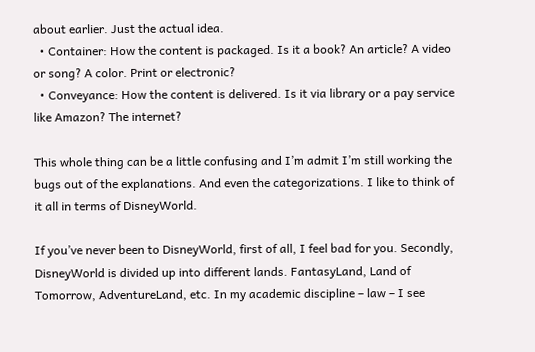about earlier. Just the actual idea.
  • Container: How the content is packaged. Is it a book? An article? A video or song? A color. Print or electronic?
  • Conveyance: How the content is delivered. Is it via library or a pay service like Amazon? The internet?

This whole thing can be a little confusing and I’m admit I’m still working the bugs out of the explanations. And even the categorizations. I like to think of it all in terms of DisneyWorld.

If you’ve never been to DisneyWorld, first of all, I feel bad for you. Secondly, DisneyWorld is divided up into different lands. FantasyLand, Land of Tomorrow, AdventureLand, etc. In my academic discipline – law – I see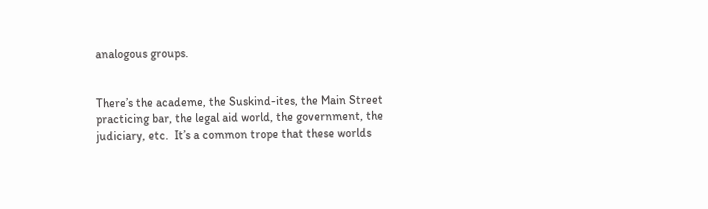analogous groups.


There’s the academe, the Suskind-ites, the Main Street practicing bar, the legal aid world, the government, the judiciary, etc.  It’s a common trope that these worlds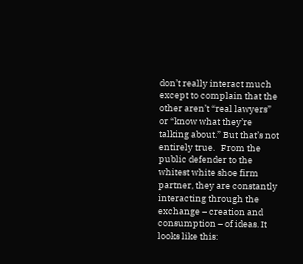don’t really interact much except to complain that the other aren’t “real lawyers” or “know what they’re talking about.” But that’s not entirely true.   From the public defender to the whitest white shoe firm partner, they are constantly interacting through the exchange – creation and consumption – of ideas. It looks like this: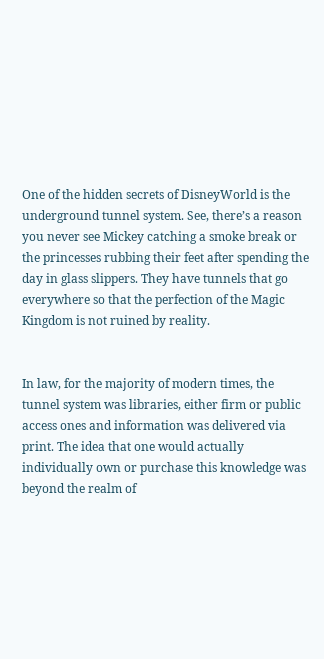One of the hidden secrets of DisneyWorld is the underground tunnel system. See, there’s a reason you never see Mickey catching a smoke break or the princesses rubbing their feet after spending the day in glass slippers. They have tunnels that go everywhere so that the perfection of the Magic Kingdom is not ruined by reality.


In law, for the majority of modern times, the tunnel system was libraries, either firm or public access ones and information was delivered via print. The idea that one would actually individually own or purchase this knowledge was beyond the realm of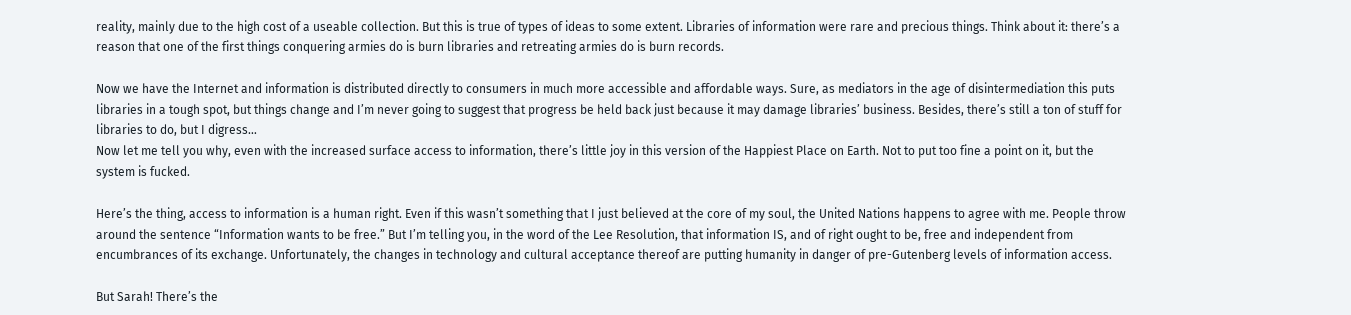reality, mainly due to the high cost of a useable collection. But this is true of types of ideas to some extent. Libraries of information were rare and precious things. Think about it: there’s a reason that one of the first things conquering armies do is burn libraries and retreating armies do is burn records.

Now we have the Internet and information is distributed directly to consumers in much more accessible and affordable ways. Sure, as mediators in the age of disintermediation this puts libraries in a tough spot, but things change and I’m never going to suggest that progress be held back just because it may damage libraries’ business. Besides, there’s still a ton of stuff for libraries to do, but I digress…
Now let me tell you why, even with the increased surface access to information, there’s little joy in this version of the Happiest Place on Earth. Not to put too fine a point on it, but the system is fucked.

Here’s the thing, access to information is a human right. Even if this wasn’t something that I just believed at the core of my soul, the United Nations happens to agree with me. People throw around the sentence “Information wants to be free.” But I’m telling you, in the word of the Lee Resolution, that information IS, and of right ought to be, free and independent from encumbrances of its exchange. Unfortunately, the changes in technology and cultural acceptance thereof are putting humanity in danger of pre-Gutenberg levels of information access.

But Sarah! There’s the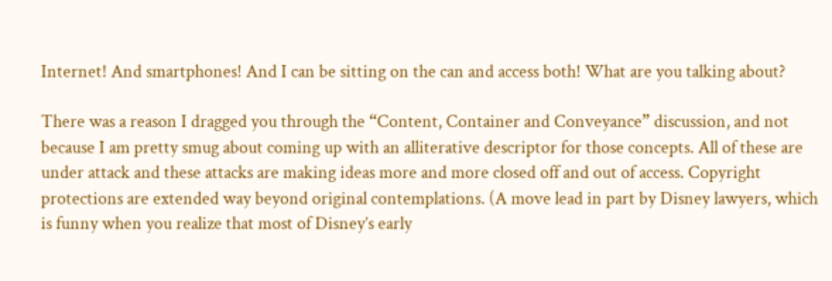Internet! And smartphones! And I can be sitting on the can and access both! What are you talking about?

There was a reason I dragged you through the “Content, Container and Conveyance” discussion, and not because I am pretty smug about coming up with an alliterative descriptor for those concepts. All of these are under attack and these attacks are making ideas more and more closed off and out of access. Copyright protections are extended way beyond original contemplations. (A move lead in part by Disney lawyers, which is funny when you realize that most of Disney’s early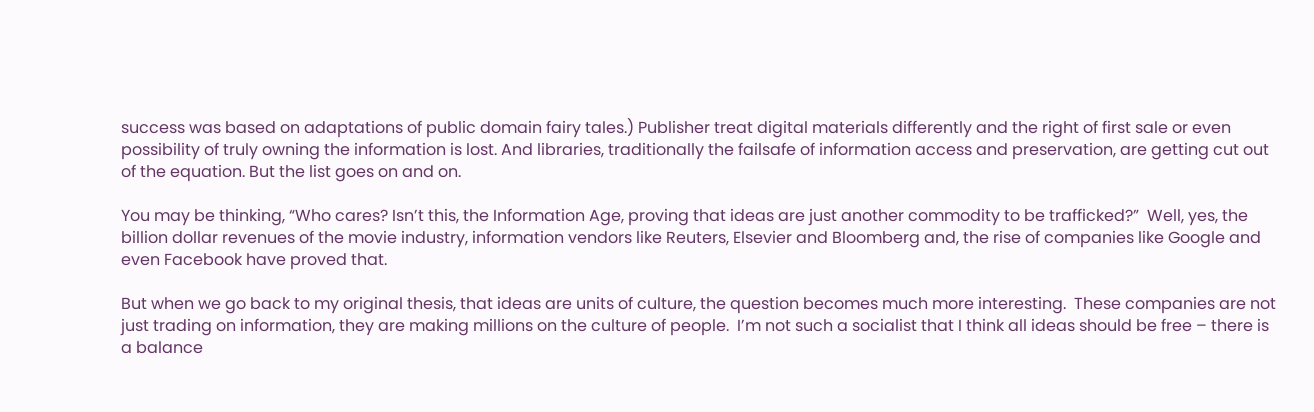success was based on adaptations of public domain fairy tales.) Publisher treat digital materials differently and the right of first sale or even possibility of truly owning the information is lost. And libraries, traditionally the failsafe of information access and preservation, are getting cut out of the equation. But the list goes on and on.

You may be thinking, “Who cares? Isn’t this, the Information Age, proving that ideas are just another commodity to be trafficked?”  Well, yes, the billion dollar revenues of the movie industry, information vendors like Reuters, Elsevier and Bloomberg and, the rise of companies like Google and even Facebook have proved that.

But when we go back to my original thesis, that ideas are units of culture, the question becomes much more interesting.  These companies are not just trading on information, they are making millions on the culture of people.  I’m not such a socialist that I think all ideas should be free – there is a balance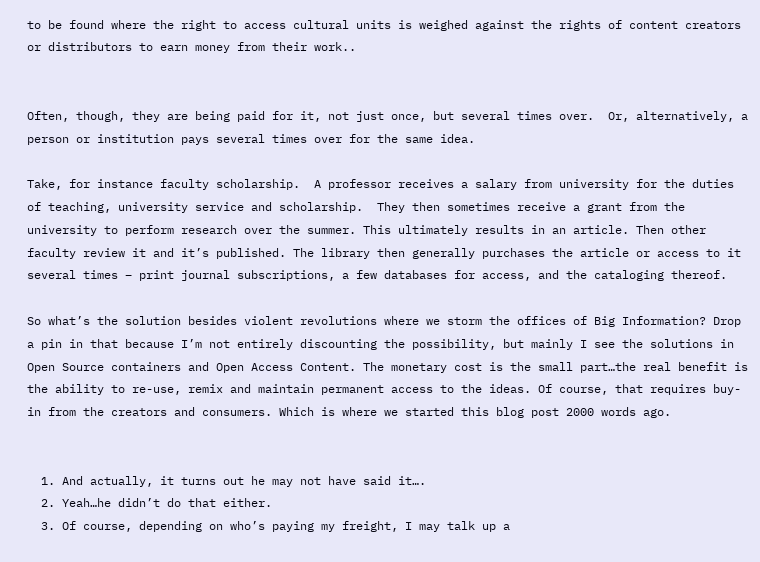to be found where the right to access cultural units is weighed against the rights of content creators or distributors to earn money from their work..


Often, though, they are being paid for it, not just once, but several times over.  Or, alternatively, a person or institution pays several times over for the same idea.

Take, for instance faculty scholarship.  A professor receives a salary from university for the duties of teaching, university service and scholarship.  They then sometimes receive a grant from the university to perform research over the summer. This ultimately results in an article. Then other faculty review it and it’s published. The library then generally purchases the article or access to it several times – print journal subscriptions, a few databases for access, and the cataloging thereof.

So what’s the solution besides violent revolutions where we storm the offices of Big Information? Drop a pin in that because I’m not entirely discounting the possibility, but mainly I see the solutions in Open Source containers and Open Access Content. The monetary cost is the small part…the real benefit is the ability to re-use, remix and maintain permanent access to the ideas. Of course, that requires buy-in from the creators and consumers. Which is where we started this blog post 2000 words ago.


  1. And actually, it turns out he may not have said it….
  2. Yeah…he didn’t do that either.
  3. Of course, depending on who’s paying my freight, I may talk up a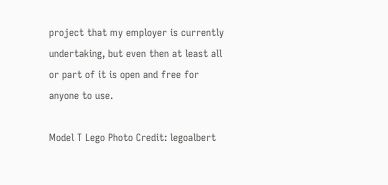project that my employer is currently undertaking, but even then at least all or part of it is open and free for anyone to use.

Model T Lego Photo Credit: legoalbert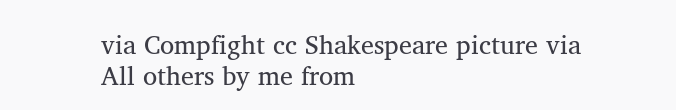via Compfight cc Shakespeare picture via  All others by me from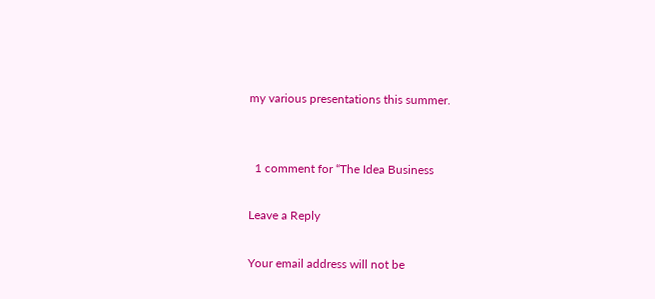my various presentations this summer.


  1 comment for “The Idea Business

Leave a Reply

Your email address will not be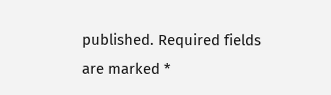published. Required fields are marked *